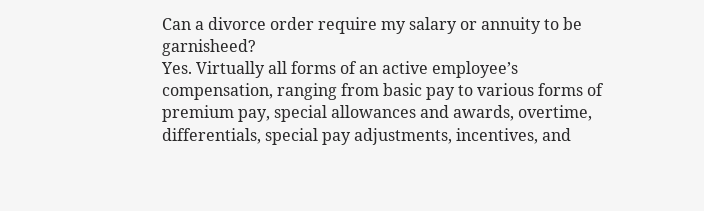Can a divorce order require my salary or annuity to be garnisheed?
Yes. Virtually all forms of an active employee’s compensation, ranging from basic pay to various forms of premium pay, special allowances and awards, overtime, differentials, special pay adjustments, incentives, and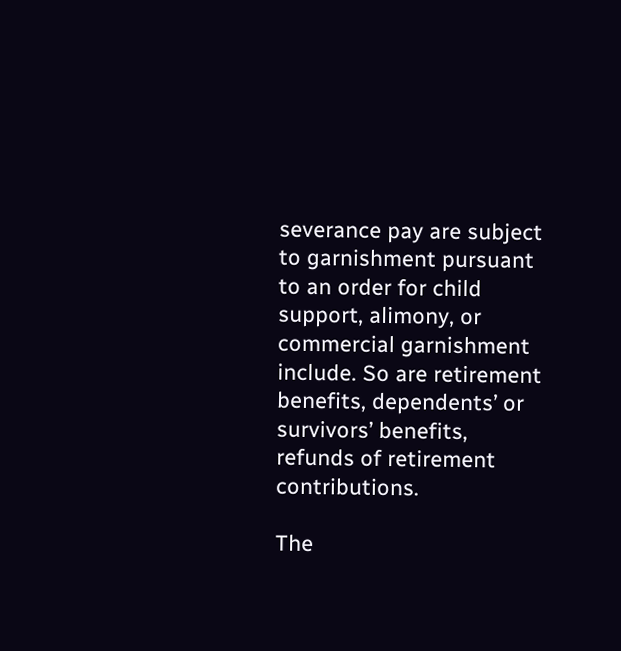severance pay are subject to garnishment pursuant to an order for child support, alimony, or commercial garnishment include. So are retirement benefits, dependents’ or survivors’ benefits, refunds of retirement contributions.

The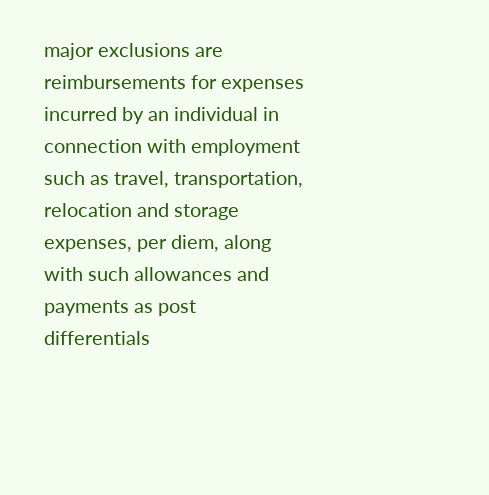major exclusions are reimbursements for expenses incurred by an individual in connection with employment such as travel, transportation, relocation and storage expenses, per diem, along with such allowances and payments as post differentials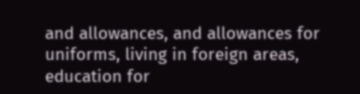and allowances, and allowances for uniforms, living in foreign areas, education for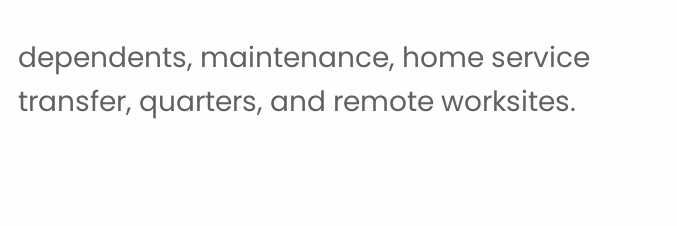dependents, maintenance, home service transfer, quarters, and remote worksites.